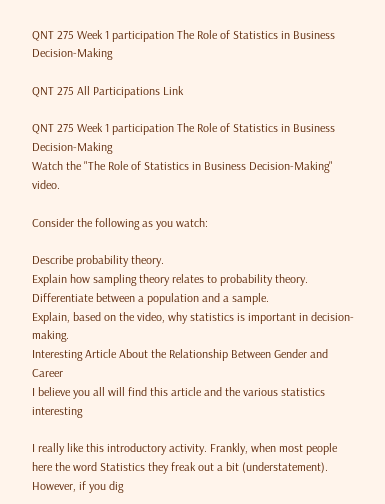QNT 275 Week 1 participation The Role of Statistics in Business Decision-Making

QNT 275 All Participations Link

QNT 275 Week 1 participation The Role of Statistics in Business Decision-Making
Watch the "The Role of Statistics in Business Decision-Making" video.

Consider the following as you watch:

Describe probability theory.
Explain how sampling theory relates to probability theory.
Differentiate between a population and a sample.
Explain, based on the video, why statistics is important in decision-making.
Interesting Article About the Relationship Between Gender and Career
I believe you all will find this article and the various statistics interesting

I really like this introductory activity. Frankly, when most people here the word Statistics they freak out a bit (understatement). However, if you dig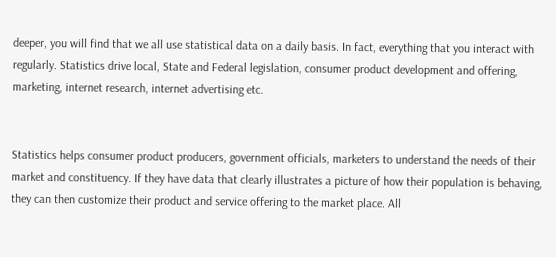deeper, you will find that we all use statistical data on a daily basis. In fact, everything that you interact with regularly. Statistics drive local, State and Federal legislation, consumer product development and offering, marketing, internet research, internet advertising etc.


Statistics helps consumer product producers, government officials, marketers to understand the needs of their market and constituency. If they have data that clearly illustrates a picture of how their population is behaving, they can then customize their product and service offering to the market place. All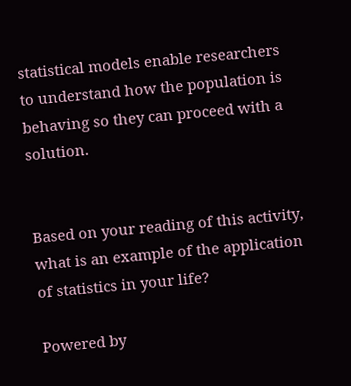statistical models enable researchers to understand how the population is behaving so they can proceed with a solution.


Based on your reading of this activity, what is an example of the application of statistics in your life?

Powered by